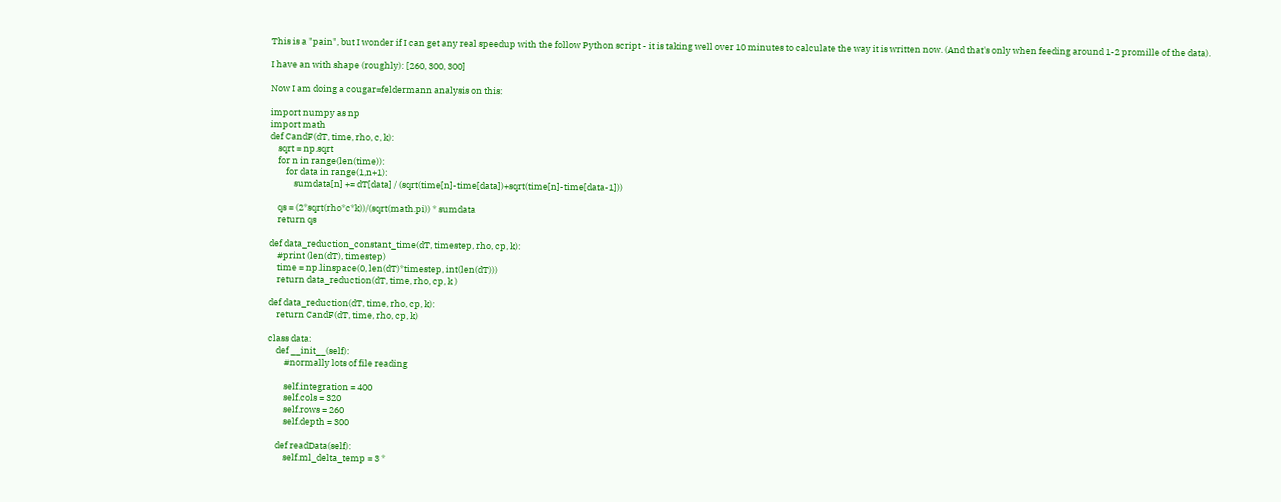This is a "pain", but I wonder if I can get any real speedup with the follow Python script - it is taking well over 10 minutes to calculate the way it is written now. (And that's only when feeding around 1-2 promille of the data).

I have an with shape (roughly): [260, 300, 300]

Now I am doing a cougar=feldermann analysis on this:

import numpy as np
import math
def CandF(dT, time, rho, c, k):
    sqrt = np.sqrt
    for n in range(len(time)):
        for data in range(1,n+1):
            sumdata[n] += dT[data] / (sqrt(time[n]-time[data])+sqrt(time[n]-time[data-1]))

    qs = (2*sqrt(rho*c*k))/(sqrt(math.pi)) * sumdata
    return qs

def data_reduction_constant_time(dT, timestep, rho, cp, k):
    #print (len(dT), timestep)
    time = np.linspace(0, len(dT)*timestep, int(len(dT)))
    return data_reduction(dT, time, rho, cp, k )

def data_reduction(dT, time, rho, cp, k):
    return CandF(dT, time, rho, cp, k)

class data:
    def __init__(self):
        #normally lots of file reading

        self.integration = 400
        self.cols = 320
        self.rows = 260
        self.depth = 300

    def readData(self):
        self.ml_delta_temp = 3 *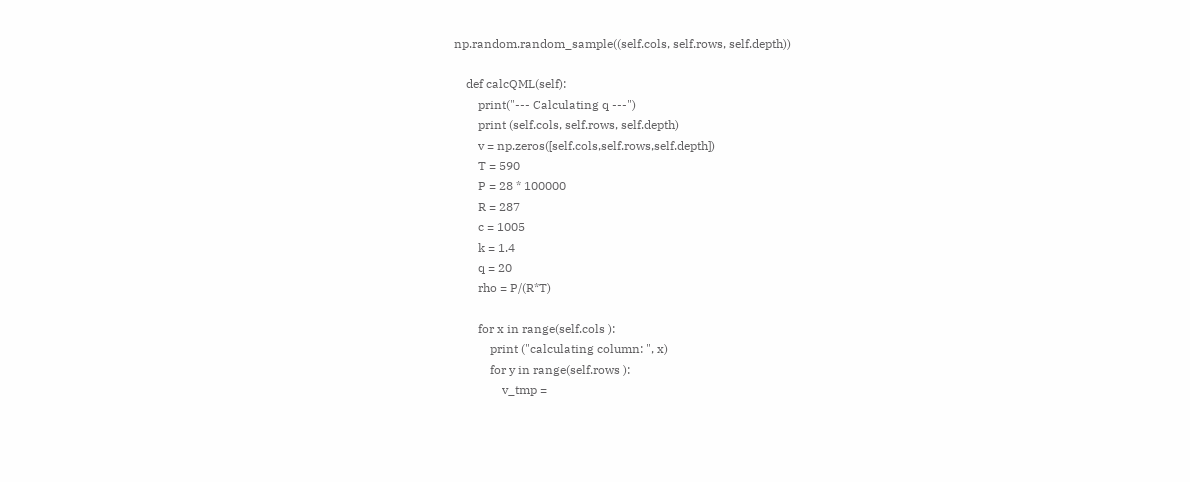np.random.random_sample((self.cols, self.rows, self.depth))

    def calcQML(self):
        print("--- Calculating q ---")
        print (self.cols, self.rows, self.depth)
        v = np.zeros([self.cols,self.rows,self.depth])
        T = 590
        P = 28 * 100000
        R = 287
        c = 1005
        k = 1.4
        q = 20
        rho = P/(R*T)

        for x in range(self.cols ):
            print ("calculating column: ", x)
            for y in range(self.rows ):
                v_tmp =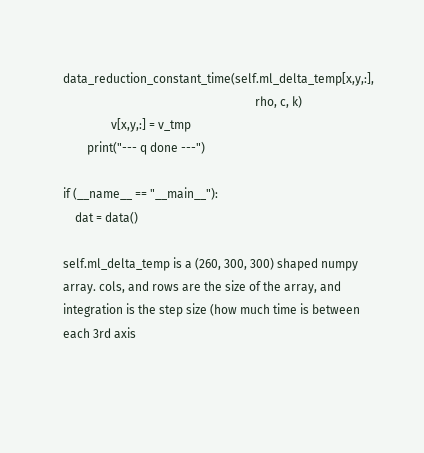data_reduction_constant_time(self.ml_delta_temp[x,y,:],
                                                                rho, c, k)
                v[x,y,:] = v_tmp
        print("--- q done ---")

if (__name__ == "__main__"):
    dat = data()

self.ml_delta_temp is a (260, 300, 300) shaped numpy array. cols, and rows are the size of the array, and integration is the step size (how much time is between each 3rd axis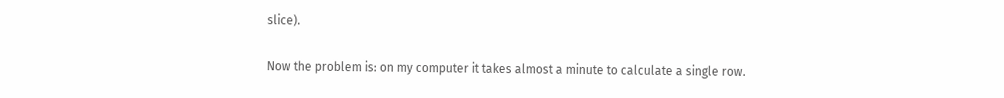slice).

Now the problem is: on my computer it takes almost a minute to calculate a single row.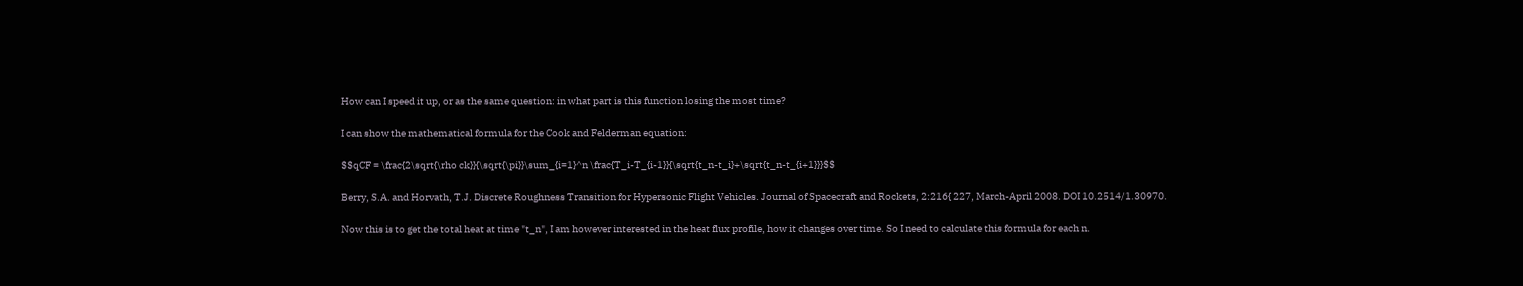How can I speed it up, or as the same question: in what part is this function losing the most time?

I can show the mathematical formula for the Cook and Felderman equation:

$$qCF = \frac{2\sqrt{\rho ck}}{\sqrt{\pi}}\sum_{i=1}^n \frac{T_i-T_{i-1}}{\sqrt{t_n-t_i}+\sqrt{t_n-t_{i+1}}}$$

Berry, S.A. and Horvath, T.J. Discrete Roughness Transition for Hypersonic Flight Vehicles. Journal of Spacecraft and Rockets, 2:216{ 227, March-April 2008. DOI 10.2514/1.30970.

Now this is to get the total heat at time "t_n", I am however interested in the heat flux profile, how it changes over time. So I need to calculate this formula for each n.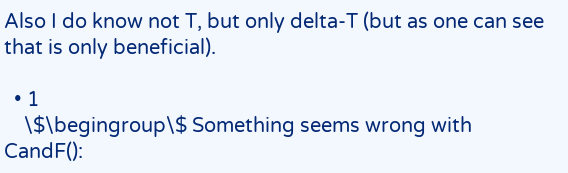Also I do know not T, but only delta-T (but as one can see that is only beneficial).

  • 1
    \$\begingroup\$ Something seems wrong with CandF():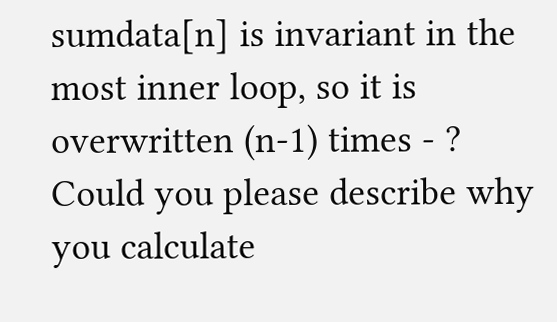sumdata[n] is invariant in the most inner loop, so it is overwritten (n-1) times - ? Could you please describe why you calculate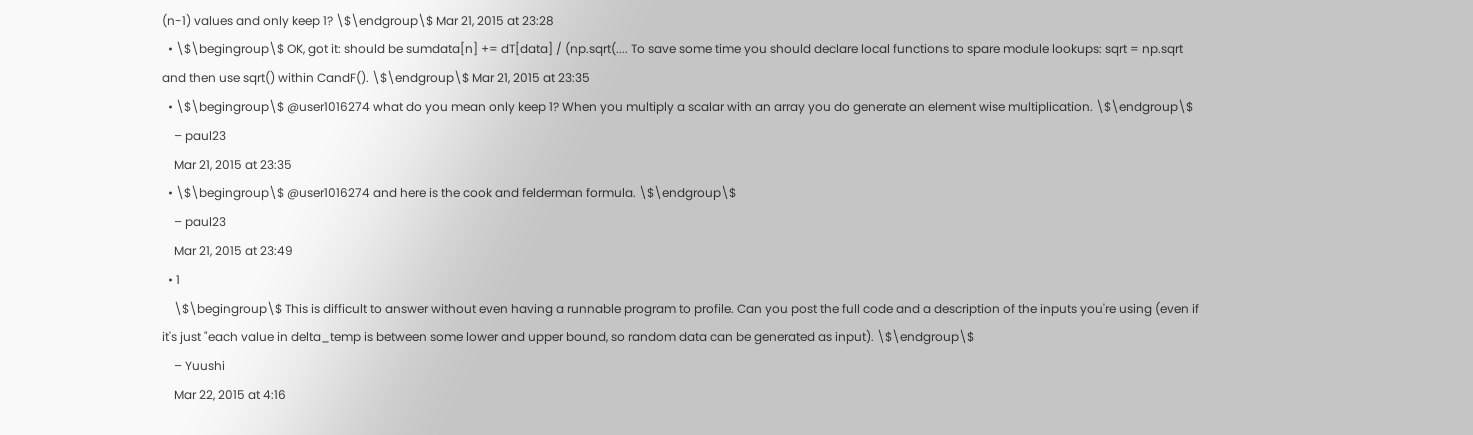(n-1) values and only keep 1? \$\endgroup\$ Mar 21, 2015 at 23:28
  • \$\begingroup\$ OK, got it: should be sumdata[n] += dT[data] / (np.sqrt(.... To save some time you should declare local functions to spare module lookups: sqrt = np.sqrt and then use sqrt() within CandF(). \$\endgroup\$ Mar 21, 2015 at 23:35
  • \$\begingroup\$ @user1016274 what do you mean only keep 1? When you multiply a scalar with an array you do generate an element wise multiplication. \$\endgroup\$
    – paul23
    Mar 21, 2015 at 23:35
  • \$\begingroup\$ @user1016274 and here is the cook and felderman formula. \$\endgroup\$
    – paul23
    Mar 21, 2015 at 23:49
  • 1
    \$\begingroup\$ This is difficult to answer without even having a runnable program to profile. Can you post the full code and a description of the inputs you're using (even if it's just "each value in delta_temp is between some lower and upper bound, so random data can be generated as input). \$\endgroup\$
    – Yuushi
    Mar 22, 2015 at 4:16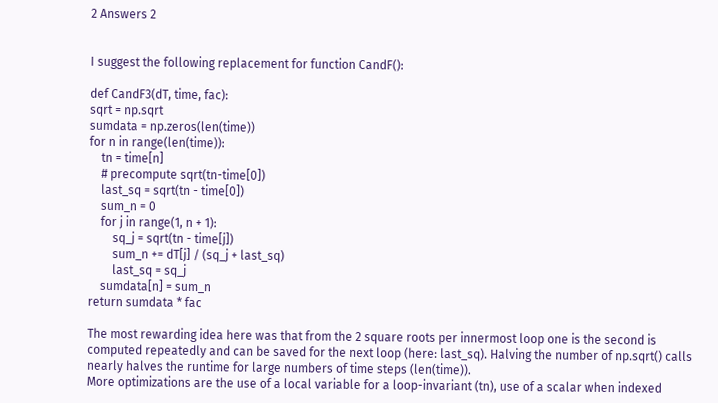2 Answers 2


I suggest the following replacement for function CandF():

def CandF3(dT, time, fac):
sqrt = np.sqrt
sumdata = np.zeros(len(time))
for n in range(len(time)):
    tn = time[n]
    # precompute sqrt(tn-time[0])
    last_sq = sqrt(tn - time[0])
    sum_n = 0
    for j in range(1, n + 1):
        sq_j = sqrt(tn - time[j])
        sum_n += dT[j] / (sq_j + last_sq)
        last_sq = sq_j
    sumdata[n] = sum_n
return sumdata * fac

The most rewarding idea here was that from the 2 square roots per innermost loop one is the second is computed repeatedly and can be saved for the next loop (here: last_sq). Halving the number of np.sqrt() calls nearly halves the runtime for large numbers of time steps (len(time)).
More optimizations are the use of a local variable for a loop-invariant (tn), use of a scalar when indexed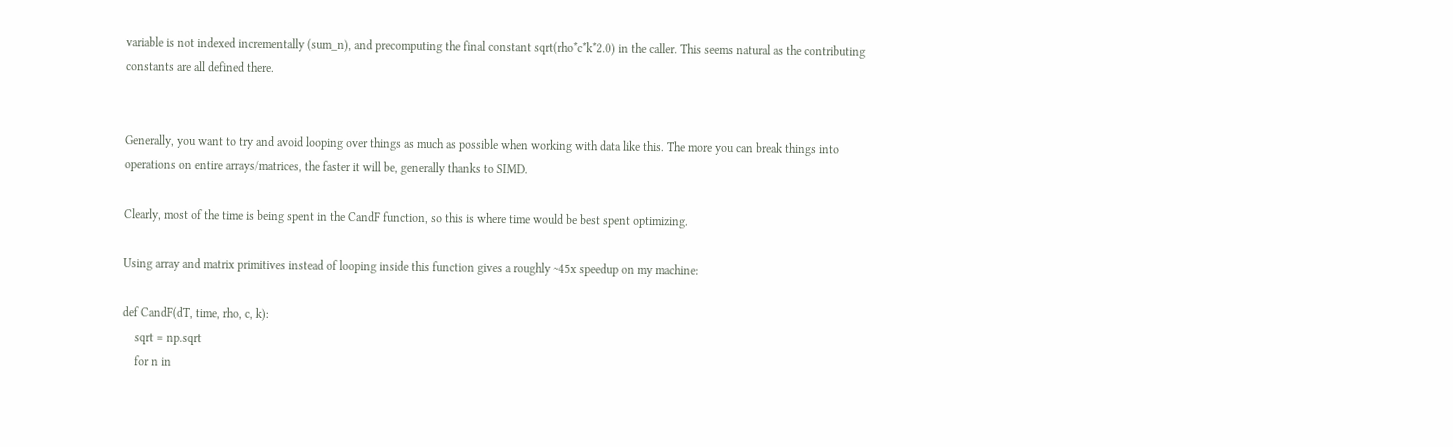variable is not indexed incrementally (sum_n), and precomputing the final constant sqrt(rho*c*k*2.0) in the caller. This seems natural as the contributing constants are all defined there.


Generally, you want to try and avoid looping over things as much as possible when working with data like this. The more you can break things into operations on entire arrays/matrices, the faster it will be, generally thanks to SIMD.

Clearly, most of the time is being spent in the CandF function, so this is where time would be best spent optimizing.

Using array and matrix primitives instead of looping inside this function gives a roughly ~45x speedup on my machine:

def CandF(dT, time, rho, c, k):
    sqrt = np.sqrt
    for n in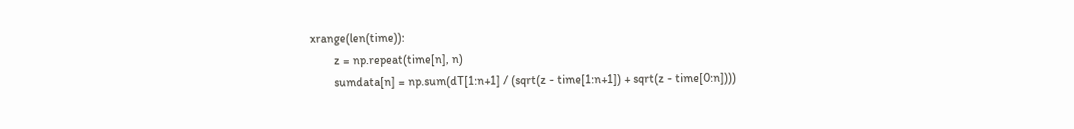xrange(len(time)):
        z = np.repeat(time[n], n)
        sumdata[n] = np.sum(dT[1:n+1] / (sqrt(z - time[1:n+1]) + sqrt(z - time[0:n])))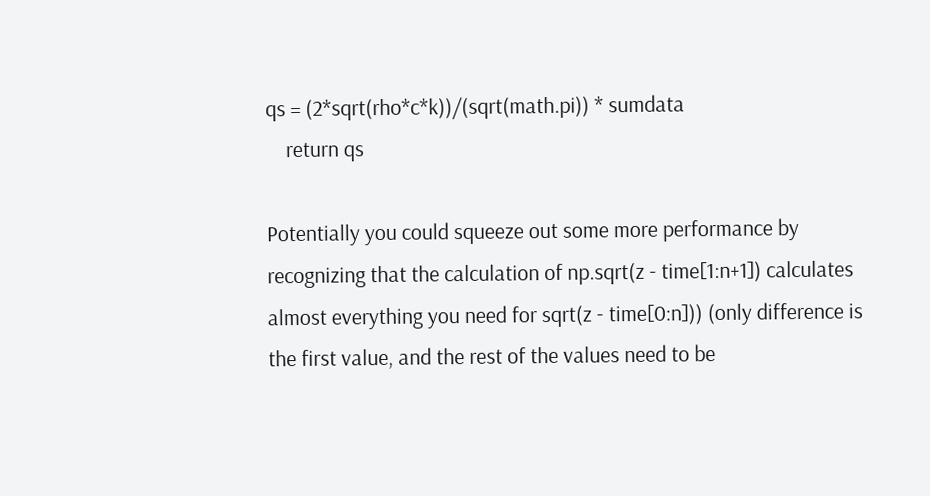qs = (2*sqrt(rho*c*k))/(sqrt(math.pi)) * sumdata
    return qs

Potentially you could squeeze out some more performance by recognizing that the calculation of np.sqrt(z - time[1:n+1]) calculates almost everything you need for sqrt(z - time[0:n])) (only difference is the first value, and the rest of the values need to be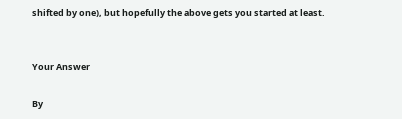shifted by one), but hopefully the above gets you started at least.


Your Answer

By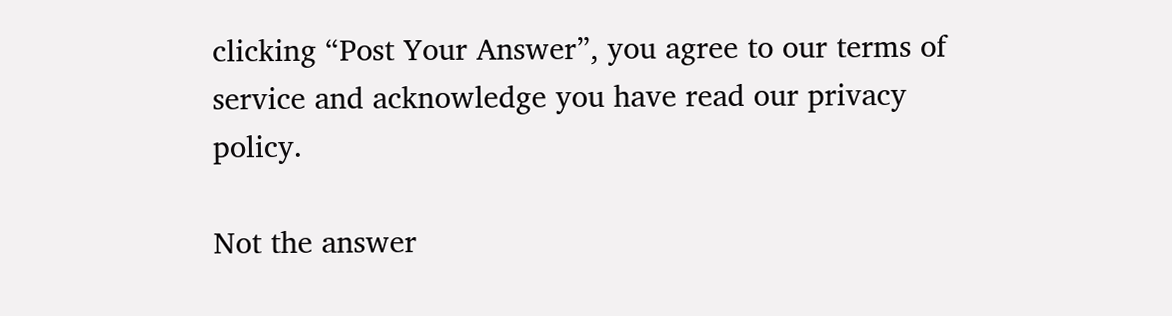clicking “Post Your Answer”, you agree to our terms of service and acknowledge you have read our privacy policy.

Not the answer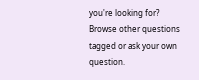you're looking for? Browse other questions tagged or ask your own question.